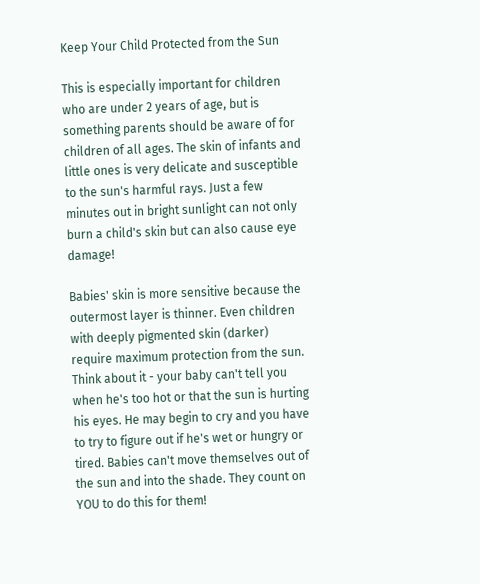Keep Your Child Protected from the Sun

This is especially important for children who are under 2 years of age, but is something parents should be aware of for children of all ages. The skin of infants and little ones is very delicate and susceptible to the sun's harmful rays. Just a few minutes out in bright sunlight can not only burn a child's skin but can also cause eye damage!

Babies' skin is more sensitive because the outermost layer is thinner. Even children with deeply pigmented skin (darker) require maximum protection from the sun. Think about it - your baby can't tell you when he's too hot or that the sun is hurting his eyes. He may begin to cry and you have to try to figure out if he's wet or hungry or tired. Babies can't move themselves out of the sun and into the shade. They count on YOU to do this for them!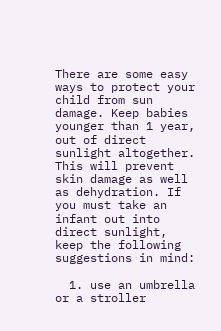There are some easy ways to protect your child from sun damage. Keep babies younger than 1 year, out of direct sunlight altogether. This will prevent skin damage as well as dehydration. If you must take an infant out into direct sunlight, keep the following suggestions in mind:

  1. use an umbrella or a stroller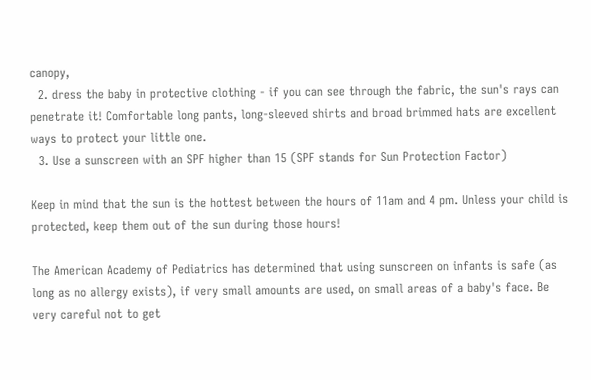canopy,
  2. dress the baby in protective clothing - if you can see through the fabric, the sun's rays can penetrate it! Comfortable long pants, long-sleeved shirts and broad brimmed hats are excellent ways to protect your little one.
  3. Use a sunscreen with an SPF higher than 15 (SPF stands for Sun Protection Factor)

Keep in mind that the sun is the hottest between the hours of 11am and 4 pm. Unless your child is protected, keep them out of the sun during those hours!

The American Academy of Pediatrics has determined that using sunscreen on infants is safe (as long as no allergy exists), if very small amounts are used, on small areas of a baby's face. Be very careful not to get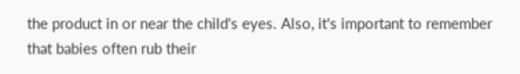the product in or near the child's eyes. Also, it's important to remember that babies often rub their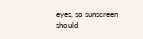eyes, so sunscreen should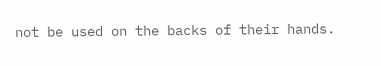not be used on the backs of their hands.